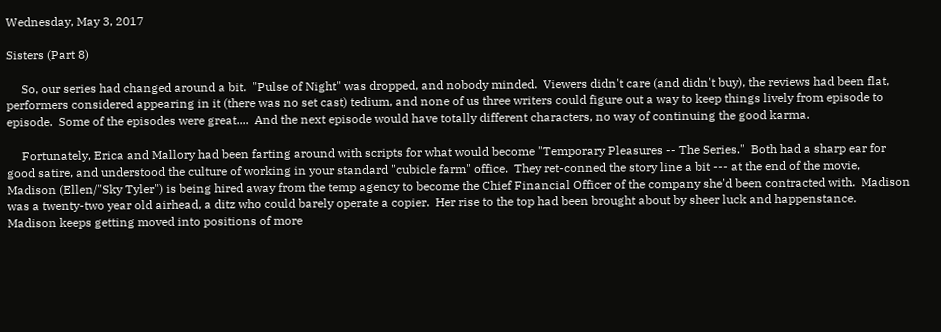Wednesday, May 3, 2017

Sisters (Part 8)

     So, our series had changed around a bit.  "Pulse of Night" was dropped, and nobody minded.  Viewers didn't care (and didn't buy), the reviews had been flat, performers considered appearing in it (there was no set cast) tedium, and none of us three writers could figure out a way to keep things lively from episode to episode.  Some of the episodes were great....  And the next episode would have totally different characters, no way of continuing the good karma.

     Fortunately, Erica and Mallory had been farting around with scripts for what would become "Temporary Pleasures -- The Series."  Both had a sharp ear for good satire, and understood the culture of working in your standard "cubicle farm" office.  They ret-conned the story line a bit --- at the end of the movie, Madison (Ellen/"Sky Tyler") is being hired away from the temp agency to become the Chief Financial Officer of the company she'd been contracted with.  Madison was a twenty-two year old airhead, a ditz who could barely operate a copier.  Her rise to the top had been brought about by sheer luck and happenstance.  Madison keeps getting moved into positions of more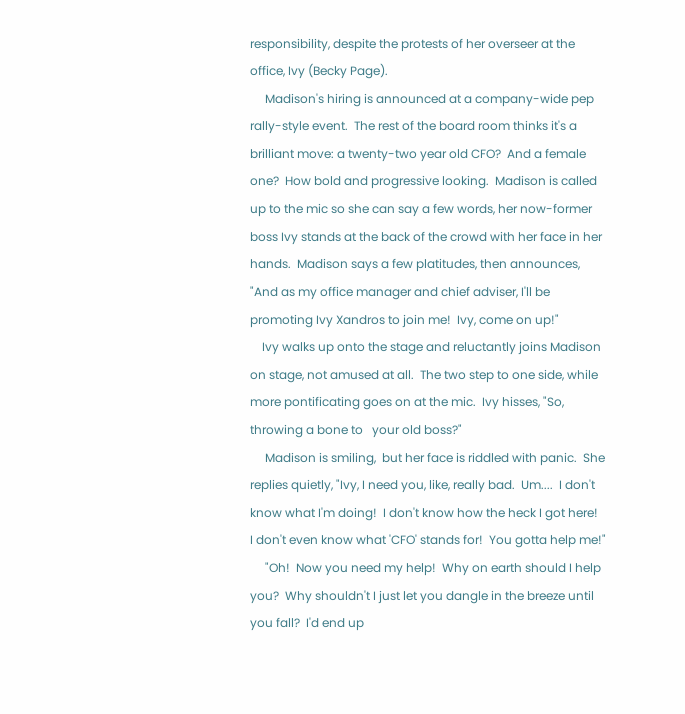responsibility, despite the protests of her overseer at the office, Ivy (Becky Page).
     Madison's hiring is announced at a company-wide pep rally-style event.  The rest of the board room thinks it's a brilliant move: a twenty-two year old CFO?  And a female one?  How bold and progressive looking.  Madison is called up to the mic so she can say a few words, her now-former boss Ivy stands at the back of the crowd with her face in her hands.  Madison says a few platitudes, then announces, "And as my office manager and chief adviser, I'll be promoting Ivy Xandros to join me!  Ivy, come on up!"
    Ivy walks up onto the stage and reluctantly joins Madison on stage, not amused at all.  The two step to one side, while more pontificating goes on at the mic.  Ivy hisses, "So, throwing a bone to   your old boss?"
     Madison is smiling,  but her face is riddled with panic.  She replies quietly, "Ivy, I need you, like, really bad.  Um....  I don't know what I'm doing!  I don't know how the heck I got here!  I don't even know what 'CFO' stands for!  You gotta help me!"
     "Oh!  Now you need my help!  Why on earth should I help you?  Why shouldn't I just let you dangle in the breeze until you fall?  I'd end up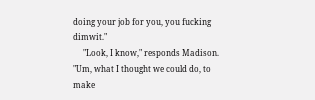doing your job for you, you fucking dimwit."
     "Look, I know," responds Madison.  "Um, what I thought we could do, to make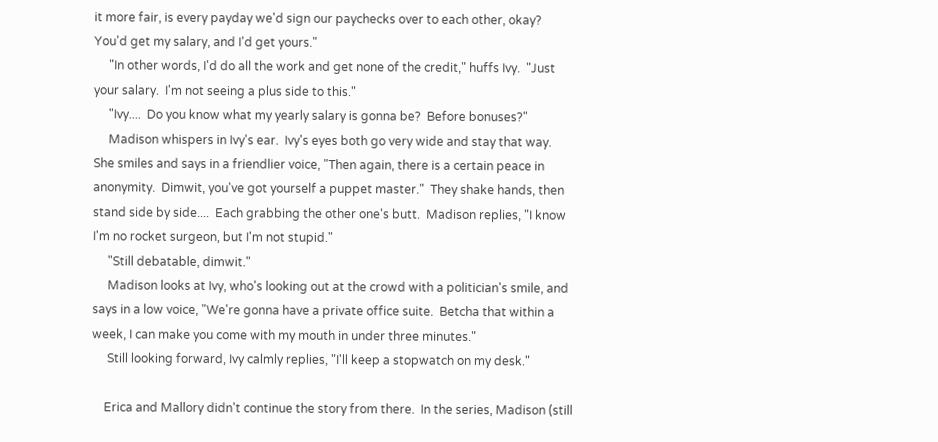it more fair, is every payday we'd sign our paychecks over to each other, okay?  You'd get my salary, and I'd get yours."
     "In other words, I'd do all the work and get none of the credit," huffs Ivy.  "Just your salary.  I'm not seeing a plus side to this."
     "Ivy....  Do you know what my yearly salary is gonna be?  Before bonuses?"
     Madison whispers in Ivy's ear.  Ivy's eyes both go very wide and stay that way.  She smiles and says in a friendlier voice, "Then again, there is a certain peace in anonymity.  Dimwit, you've got yourself a puppet master."  They shake hands, then stand side by side....  Each grabbing the other one's butt.  Madison replies, "I know I'm no rocket surgeon, but I'm not stupid."
     "Still debatable, dimwit."
     Madison looks at Ivy, who's looking out at the crowd with a politician's smile, and says in a low voice, "We're gonna have a private office suite.  Betcha that within a week, I can make you come with my mouth in under three minutes."
     Still looking forward, Ivy calmly replies, "I'll keep a stopwatch on my desk."

    Erica and Mallory didn't continue the story from there.  In the series, Madison (still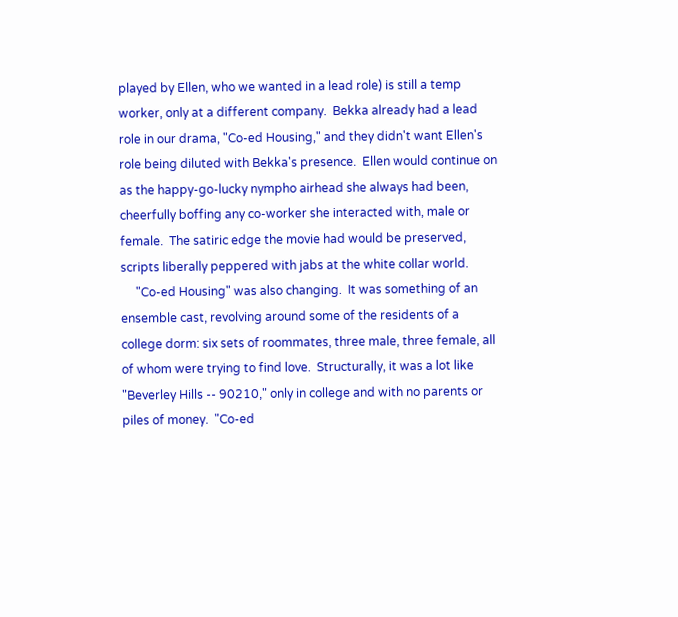played by Ellen, who we wanted in a lead role) is still a temp worker, only at a different company.  Bekka already had a lead role in our drama, "Co-ed Housing," and they didn't want Ellen's role being diluted with Bekka's presence.  Ellen would continue on as the happy-go-lucky nympho airhead she always had been, cheerfully boffing any co-worker she interacted with, male or female.  The satiric edge the movie had would be preserved, scripts liberally peppered with jabs at the white collar world.
     "Co-ed Housing" was also changing.  It was something of an ensemble cast, revolving around some of the residents of a college dorm: six sets of roommates, three male, three female, all of whom were trying to find love.  Structurally, it was a lot like "Beverley Hills -- 90210," only in college and with no parents or piles of money.  "Co-ed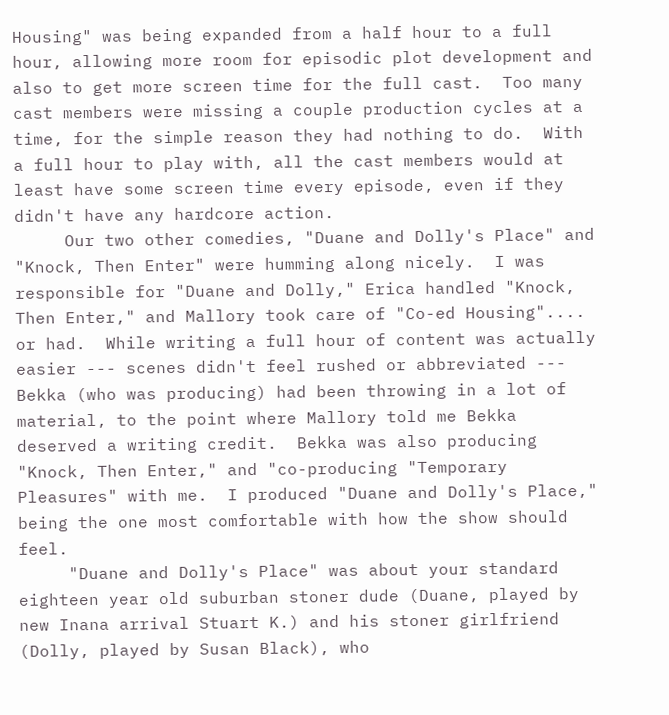Housing" was being expanded from a half hour to a full hour, allowing more room for episodic plot development and also to get more screen time for the full cast.  Too many cast members were missing a couple production cycles at a time, for the simple reason they had nothing to do.  With a full hour to play with, all the cast members would at least have some screen time every episode, even if they didn't have any hardcore action.
     Our two other comedies, "Duane and Dolly's Place" and "Knock, Then Enter" were humming along nicely.  I was responsible for "Duane and Dolly," Erica handled "Knock, Then Enter," and Mallory took care of "Co-ed Housing"....  or had.  While writing a full hour of content was actually easier --- scenes didn't feel rushed or abbreviated --- Bekka (who was producing) had been throwing in a lot of material, to the point where Mallory told me Bekka deserved a writing credit.  Bekka was also producing "Knock, Then Enter," and "co-producing "Temporary Pleasures" with me.  I produced "Duane and Dolly's Place," being the one most comfortable with how the show should feel.
     "Duane and Dolly's Place" was about your standard eighteen year old suburban stoner dude (Duane, played by new Inana arrival Stuart K.) and his stoner girlfriend (Dolly, played by Susan Black), who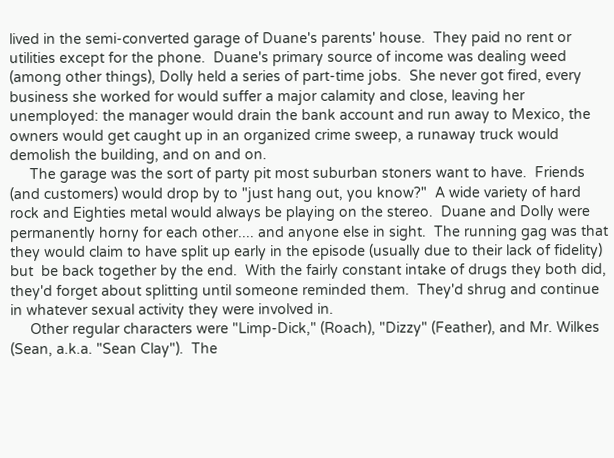lived in the semi-converted garage of Duane's parents' house.  They paid no rent or utilities except for the phone.  Duane's primary source of income was dealing weed (among other things), Dolly held a series of part-time jobs.  She never got fired, every business she worked for would suffer a major calamity and close, leaving her unemployed: the manager would drain the bank account and run away to Mexico, the owners would get caught up in an organized crime sweep, a runaway truck would demolish the building, and on and on.
     The garage was the sort of party pit most suburban stoners want to have.  Friends (and customers) would drop by to "just hang out, you know?"  A wide variety of hard rock and Eighties metal would always be playing on the stereo.  Duane and Dolly were permanently horny for each other.... and anyone else in sight.  The running gag was that they would claim to have split up early in the episode (usually due to their lack of fidelity) but  be back together by the end.  With the fairly constant intake of drugs they both did, they'd forget about splitting until someone reminded them.  They'd shrug and continue in whatever sexual activity they were involved in.
     Other regular characters were "Limp-Dick," (Roach), "Dizzy" (Feather), and Mr. Wilkes (Sean, a.k.a. "Sean Clay").  The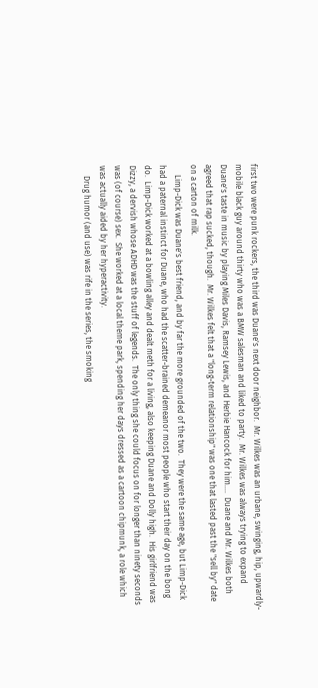first two were punk rockers, the third was Duane's next door neighbor.  Mr. Wilkes was an urbane, swinging, hip, upwardly-mobile black guy around thirty who was a BMW salesman and liked to party.  Mr. Wilkes was always trying to expand Duane's taste in music by playing Miles Davis, Ramsey Lewis, and Herbie Hancock for him....  Duane and Mr. Wilkes both agreed that rap sucked, though.  Mr. Wilkes felt that a "long-term relationship" was one that lasted past the "sell by" date on a carton of milk.
     Limp-Dick was Duane's best friend, and by far the more grounded of the two.  They were the same age, but Limp-Dick had a paternal instinct for Duane, who had the scatter-brained demeanor most people who start their day on the bong do.  Limp-Dick worked at a bowling alley and dealt meth for a living, also keeping Duane and Dolly high.  His girlfriend was Dizzy, a dervish whose ADHD was the stuff of legends.  The only thing she could focus on for longer than ninety seconds was (of course) sex.  She worked at a local theme park, spending her days dressed as a cartoon chipmunk, a role which was actually aided by her hyperactivity.
     Drug humor (and use) was rife in the series, the smoking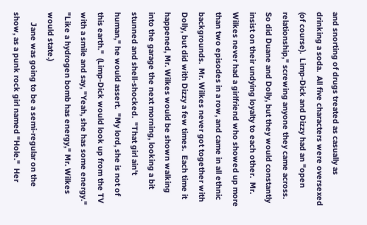and snorting of drugs treated as casually as drinking a soda.  All five characters were oversexed (of course).  Limp-Dick and Dizzy had an "open relationship," screwing anyone they came across.  So did Duane and Dolly, but they would constantly insist on their undying loyalty to each other.  Mr. Wilkes never had a girlfriend who showed up more than two episodes in a row, and came in all ethnic backgrounds.  Mr. Wilkes never got together with Dolly, but did with Dizzy a few times.  Each time it happened, Mr. Wilkes would be shown walking into the garage the next morning, looking a bit stunned and shell-shocked.  "That girl ain't human," he would assert.  "My lord, she is not of this earth."  (Limp-Dick would look up from the TV with a smile and say, "Yeah, she has some energy."  "Like a hydrogen bomb has energy," Mr. Wilkes would state.)
     Jane was going to be a semi-regular on the show, as a punk rock girl named "Hole."  Her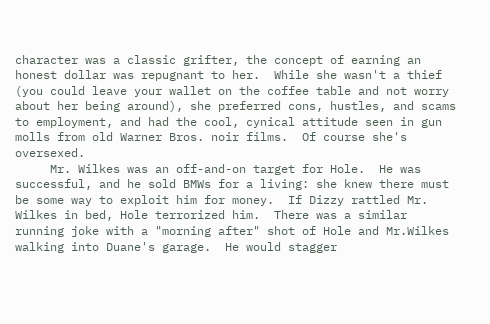character was a classic grifter, the concept of earning an honest dollar was repugnant to her.  While she wasn't a thief (you could leave your wallet on the coffee table and not worry about her being around), she preferred cons, hustles, and scams to employment, and had the cool, cynical attitude seen in gun molls from old Warner Bros. noir films.  Of course she's oversexed.
     Mr. Wilkes was an off-and-on target for Hole.  He was successful, and he sold BMWs for a living: she knew there must be some way to exploit him for money.  If Dizzy rattled Mr. Wilkes in bed, Hole terrorized him.  There was a similar running joke with a "morning after" shot of Hole and Mr.Wilkes walking into Duane's garage.  He would stagger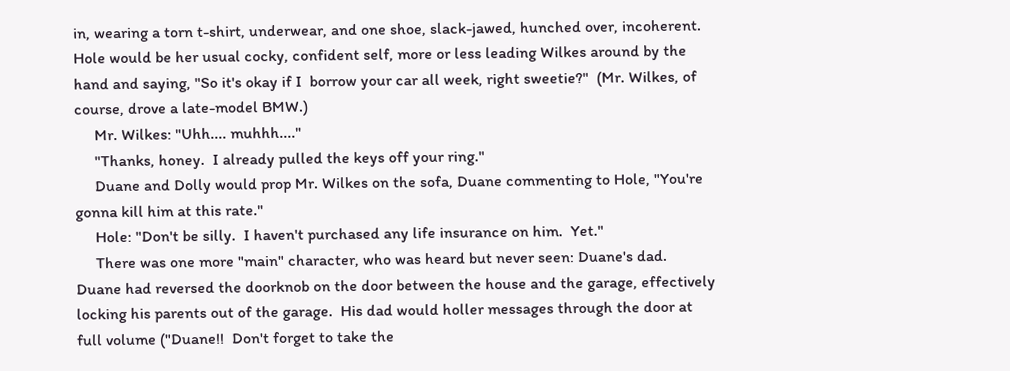in, wearing a torn t-shirt, underwear, and one shoe, slack-jawed, hunched over, incoherent.  Hole would be her usual cocky, confident self, more or less leading Wilkes around by the hand and saying, "So it's okay if I  borrow your car all week, right sweetie?"  (Mr. Wilkes, of course, drove a late-model BMW.)
     Mr. Wilkes: "Uhh.... muhhh...."
     "Thanks, honey.  I already pulled the keys off your ring."
     Duane and Dolly would prop Mr. Wilkes on the sofa, Duane commenting to Hole, "You're gonna kill him at this rate."
     Hole: "Don't be silly.  I haven't purchased any life insurance on him.  Yet."
     There was one more "main" character, who was heard but never seen: Duane's dad.  Duane had reversed the doorknob on the door between the house and the garage, effectively locking his parents out of the garage.  His dad would holler messages through the door at full volume ("Duane!!  Don't forget to take the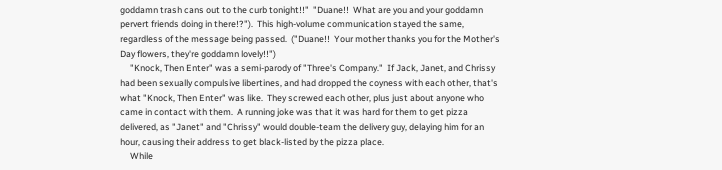goddamn trash cans out to the curb tonight!!"  "Duane!!  What are you and your goddamn pervert friends doing in there!?").  This high-volume communication stayed the same, regardless of the message being passed.  ("Duane!!  Your mother thanks you for the Mother's Day flowers, they're goddamn lovely!!")
     "Knock, Then Enter" was a semi-parody of "Three's Company."  If Jack, Janet, and Chrissy had been sexually compulsive libertines, and had dropped the coyness with each other, that's what "Knock, Then Enter" was like.  They screwed each other, plus just about anyone who came in contact with them.  A running joke was that it was hard for them to get pizza delivered, as "Janet" and "Chrissy" would double-team the delivery guy, delaying him for an hour, causing their address to get black-listed by the pizza place.
     While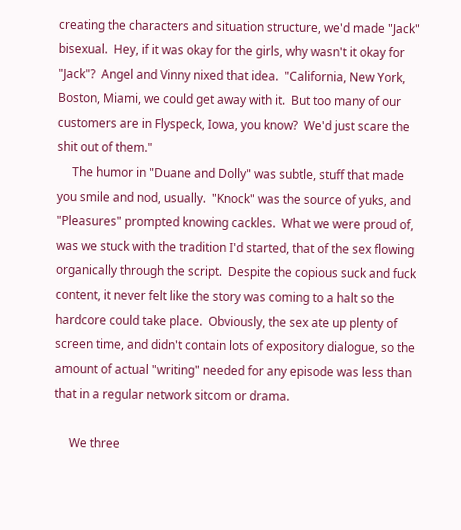creating the characters and situation structure, we'd made "Jack" bisexual.  Hey, if it was okay for the girls, why wasn't it okay for "Jack"?  Angel and Vinny nixed that idea.  "California, New York, Boston, Miami, we could get away with it.  But too many of our customers are in Flyspeck, Iowa, you know?  We'd just scare the shit out of them."
     The humor in "Duane and Dolly" was subtle, stuff that made you smile and nod, usually.  "Knock" was the source of yuks, and "Pleasures" prompted knowing cackles.  What we were proud of, was we stuck with the tradition I'd started, that of the sex flowing organically through the script.  Despite the copious suck and fuck content, it never felt like the story was coming to a halt so the hardcore could take place.  Obviously, the sex ate up plenty of screen time, and didn't contain lots of expository dialogue, so the amount of actual "writing" needed for any episode was less than that in a regular network sitcom or drama.

     We three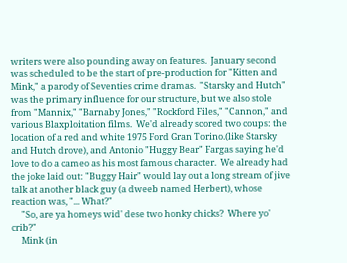writers were also pounding away on features.  January second was scheduled to be the start of pre-production for "Kitten and Mink," a parody of Seventies crime dramas.  "Starsky and Hutch" was the primary influence for our structure, but we also stole from "Mannix," "Barnaby Jones," "Rockford Files," "Cannon," and various Blaxploitation films.  We'd already scored two coups: the location of a red and white 1975 Ford Gran Torino.(like Starsky and Hutch drove), and Antonio "Huggy Bear" Fargas saying he'd love to do a cameo as his most famous character.  We already had the joke laid out: "Buggy Hair" would lay out a long stream of jive talk at another black guy (a dweeb named Herbert), whose reaction was, "... What?"
     "So, are ya homeys wid' dese two honky chicks?  Where yo' crib?"
     Mink (in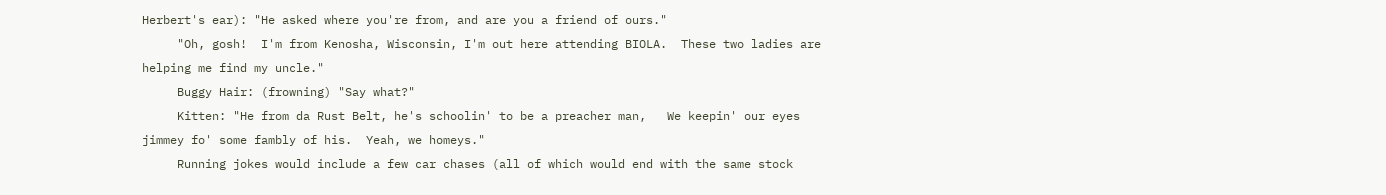Herbert's ear): "He asked where you're from, and are you a friend of ours."
     "Oh, gosh!  I'm from Kenosha, Wisconsin, I'm out here attending BIOLA.  These two ladies are helping me find my uncle."
     Buggy Hair: (frowning) "Say what?"
     Kitten: "He from da Rust Belt, he's schoolin' to be a preacher man,   We keepin' our eyes jimmey fo' some fambly of his.  Yeah, we homeys."
     Running jokes would include a few car chases (all of which would end with the same stock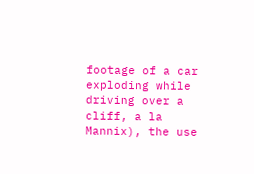footage of a car exploding while driving over a cliff, a la Mannix), the use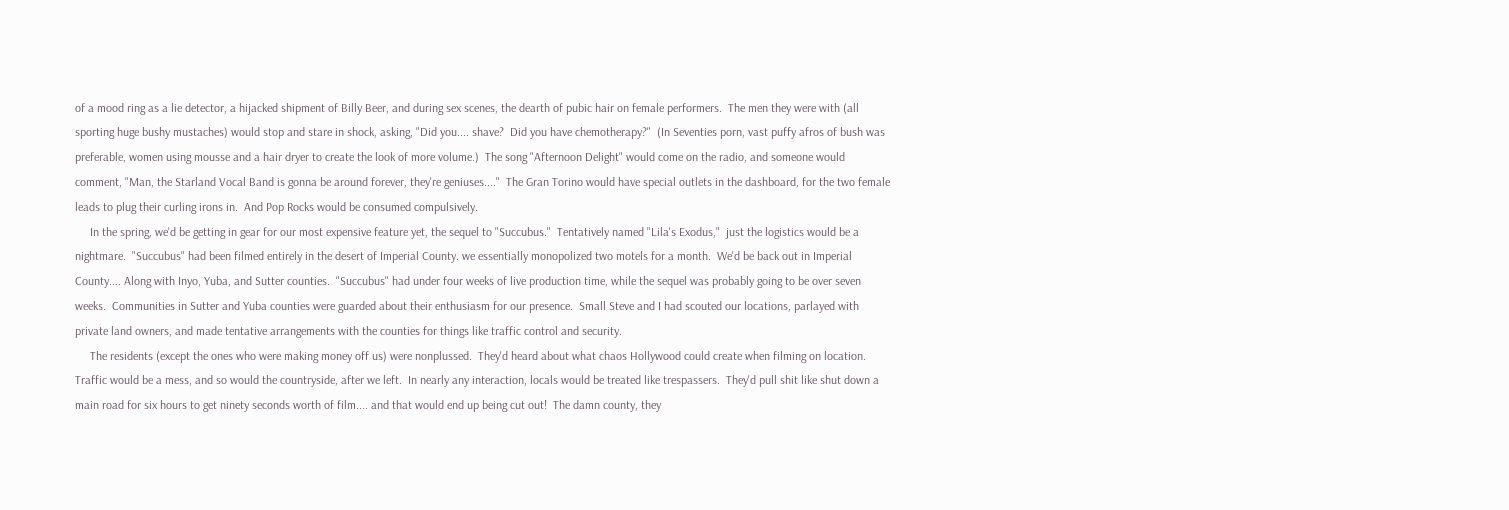of a mood ring as a lie detector, a hijacked shipment of Billy Beer, and during sex scenes, the dearth of pubic hair on female performers.  The men they were with (all sporting huge bushy mustaches) would stop and stare in shock, asking, "Did you.... shave?  Did you have chemotherapy?"  (In Seventies porn, vast puffy afros of bush was preferable, women using mousse and a hair dryer to create the look of more volume.)  The song "Afternoon Delight" would come on the radio, and someone would comment, "Man, the Starland Vocal Band is gonna be around forever, they're geniuses...."  The Gran Torino would have special outlets in the dashboard, for the two female leads to plug their curling irons in.  And Pop Rocks would be consumed compulsively.
     In the spring, we'd be getting in gear for our most expensive feature yet, the sequel to "Succubus."  Tentatively named "Lila's Exodus,"  just the logistics would be a nightmare.  "Succubus" had been filmed entirely in the desert of Imperial County. we essentially monopolized two motels for a month.  We'd be back out in Imperial County.... Along with Inyo, Yuba, and Sutter counties.  "Succubus" had under four weeks of live production time, while the sequel was probably going to be over seven weeks.  Communities in Sutter and Yuba counties were guarded about their enthusiasm for our presence.  Small Steve and I had scouted our locations, parlayed with private land owners, and made tentative arrangements with the counties for things like traffic control and security.
     The residents (except the ones who were making money off us) were nonplussed.  They'd heard about what chaos Hollywood could create when filming on location.  Traffic would be a mess, and so would the countryside, after we left.  In nearly any interaction, locals would be treated like trespassers.  They'd pull shit like shut down a main road for six hours to get ninety seconds worth of film.... and that would end up being cut out!  The damn county, they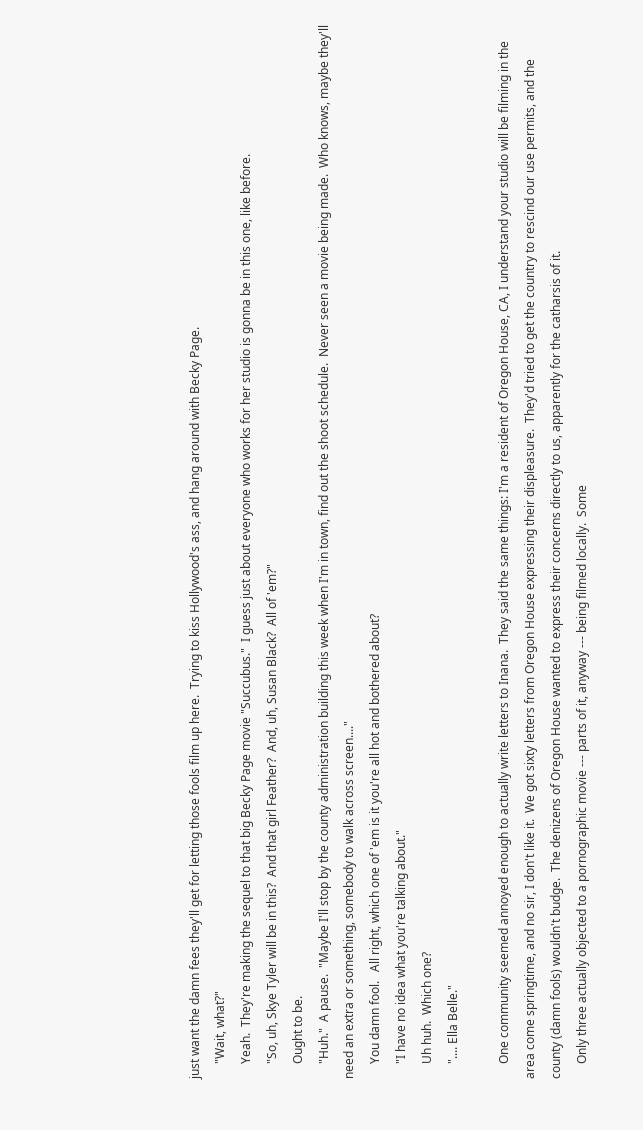just want the damn fees they'll get for letting those fools film up here.  Trying to kiss Hollywood's ass, and hang around with Becky Page.
     "Wait, what?"
     Yeah.  They're making the sequel to that big Becky Page movie "Succubus."  I guess just about everyone who works for her studio is gonna be in this one, like before.
     "So, uh, Skye Tyler will be in this?  And that girl Feather?  And, uh, Susan Black?  All of 'em?"
     Ought to be.
     "Huh."  A pause.  "Maybe I'll stop by the county administration building this week when I'm in town, find out the shoot schedule.  Never seen a movie being made.  Who knows, maybe they'll need an extra or something, somebody to walk across screen...."
     You damn fool.   All right, which one of 'em is it you're all hot and bothered about?
     "I have no idea what you're talking about."
     Uh huh.  Which one?
     ".... Ella Belle."

     One community seemed annoyed enough to actually write letters to Inana.  They said the same things: I'm a resident of Oregon House, CA, I understand your studio will be filming in the area come springtime, and no sir, I don't like it.  We got sixty letters from Oregon House expressing their displeasure.  They'd tried to get the country to rescind our use permits, and the county (damn fools) wouldn't budge.  The denizens of Oregon House wanted to express their concerns directly to us, apparently for the catharsis of it.
     Only three actually objected to a pornographic movie --- parts of it, anyway --- being filmed locally.  Some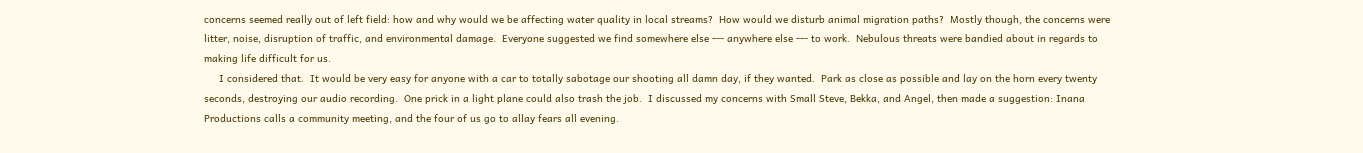concerns seemed really out of left field: how and why would we be affecting water quality in local streams?  How would we disturb animal migration paths?  Mostly though, the concerns were litter, noise, disruption of traffic, and environmental damage.  Everyone suggested we find somewhere else --- anywhere else --- to work.  Nebulous threats were bandied about in regards to making life difficult for us.
     I considered that.  It would be very easy for anyone with a car to totally sabotage our shooting all damn day, if they wanted.  Park as close as possible and lay on the horn every twenty seconds, destroying our audio recording.  One prick in a light plane could also trash the job.  I discussed my concerns with Small Steve, Bekka, and Angel, then made a suggestion: Inana Productions calls a community meeting, and the four of us go to allay fears all evening.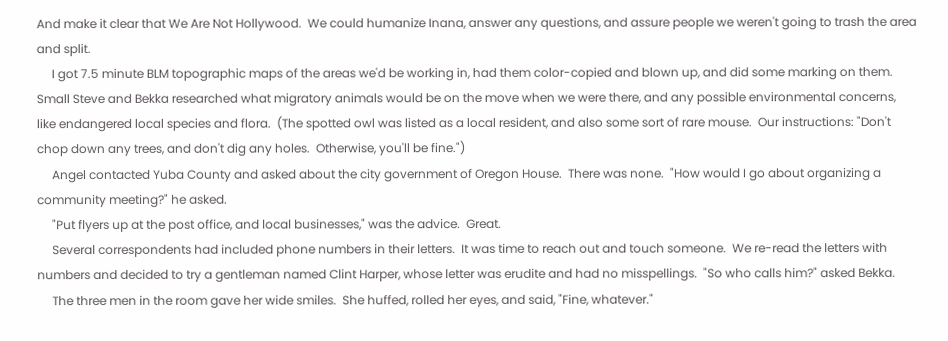And make it clear that We Are Not Hollywood.  We could humanize Inana, answer any questions, and assure people we weren't going to trash the area and split.
     I got 7.5 minute BLM topographic maps of the areas we'd be working in, had them color-copied and blown up, and did some marking on them.  Small Steve and Bekka researched what migratory animals would be on the move when we were there, and any possible environmental concerns, like endangered local species and flora.  (The spotted owl was listed as a local resident, and also some sort of rare mouse.  Our instructions: "Don't chop down any trees, and don't dig any holes.  Otherwise, you'll be fine.")
     Angel contacted Yuba County and asked about the city government of Oregon House.  There was none.  "How would I go about organizing a community meeting?" he asked.
     "Put flyers up at the post office, and local businesses," was the advice.  Great.
     Several correspondents had included phone numbers in their letters.  It was time to reach out and touch someone.  We re-read the letters with numbers and decided to try a gentleman named Clint Harper, whose letter was erudite and had no misspellings.  "So who calls him?" asked Bekka.
     The three men in the room gave her wide smiles.  She huffed, rolled her eyes, and said, "Fine, whatever."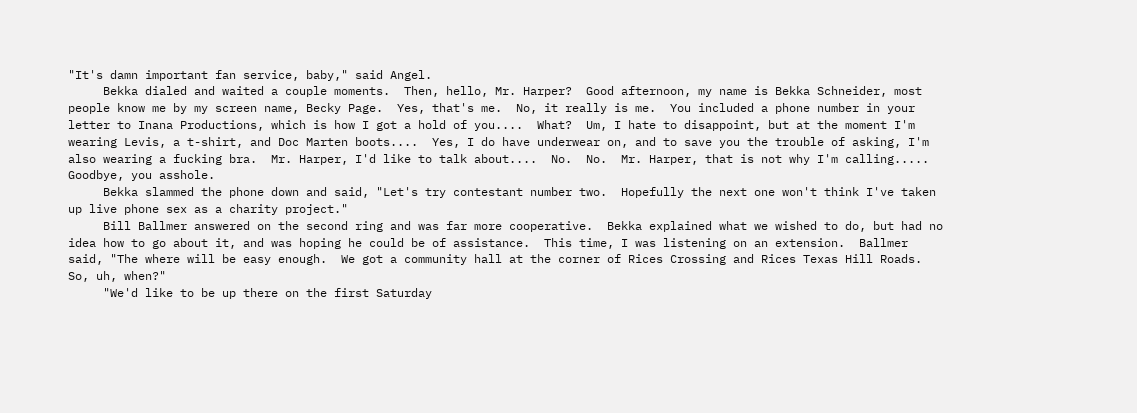"It's damn important fan service, baby," said Angel.
     Bekka dialed and waited a couple moments.  Then, hello, Mr. Harper?  Good afternoon, my name is Bekka Schneider, most people know me by my screen name, Becky Page.  Yes, that's me.  No, it really is me.  You included a phone number in your letter to Inana Productions, which is how I got a hold of you....  What?  Um, I hate to disappoint, but at the moment I'm wearing Levis, a t-shirt, and Doc Marten boots....  Yes, I do have underwear on, and to save you the trouble of asking, I'm also wearing a fucking bra.  Mr. Harper, I'd like to talk about....  No.  No.  Mr. Harper, that is not why I'm calling.....  Goodbye, you asshole.
     Bekka slammed the phone down and said, "Let's try contestant number two.  Hopefully the next one won't think I've taken up live phone sex as a charity project."
     Bill Ballmer answered on the second ring and was far more cooperative.  Bekka explained what we wished to do, but had no idea how to go about it, and was hoping he could be of assistance.  This time, I was listening on an extension.  Ballmer said, "The where will be easy enough.  We got a community hall at the corner of Rices Crossing and Rices Texas Hill Roads.  So, uh, when?"
     "We'd like to be up there on the first Saturday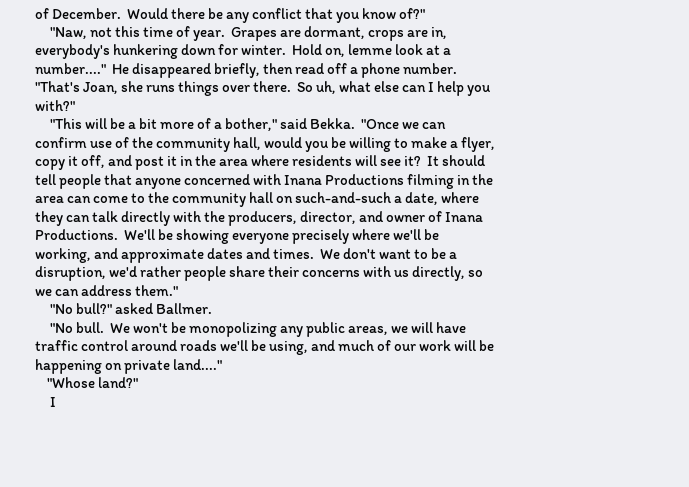of December.  Would there be any conflict that you know of?"
     "Naw, not this time of year.  Grapes are dormant, crops are in, everybody's hunkering down for winter.  Hold on, lemme look at a number...."  He disappeared briefly, then read off a phone number.  "That's Joan, she runs things over there.  So uh, what else can I help you with?"
     "This will be a bit more of a bother," said Bekka.  "Once we can confirm use of the community hall, would you be willing to make a flyer, copy it off, and post it in the area where residents will see it?  It should tell people that anyone concerned with Inana Productions filming in the area can come to the community hall on such-and-such a date, where they can talk directly with the producers, director, and owner of Inana Productions.  We'll be showing everyone precisely where we'll be working, and approximate dates and times.  We don't want to be a disruption, we'd rather people share their concerns with us directly, so we can address them."
     "No bull?" asked Ballmer.
     "No bull.  We won't be monopolizing any public areas, we will have traffic control around roads we'll be using, and much of our work will be happening on private land...."
    "Whose land?"
     I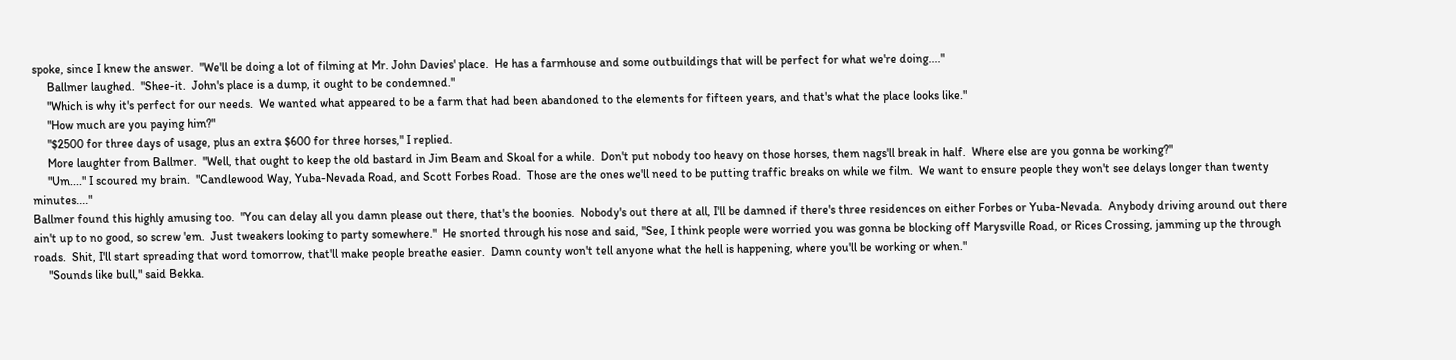spoke, since I knew the answer.  "We'll be doing a lot of filming at Mr. John Davies' place.  He has a farmhouse and some outbuildings that will be perfect for what we're doing...."
     Ballmer laughed.  "Shee-it.  John's place is a dump, it ought to be condemned."
     "Which is why it's perfect for our needs.  We wanted what appeared to be a farm that had been abandoned to the elements for fifteen years, and that's what the place looks like."
     "How much are you paying him?"
     "$2500 for three days of usage, plus an extra $600 for three horses," I replied.
     More laughter from Ballmer.  "Well, that ought to keep the old bastard in Jim Beam and Skoal for a while.  Don't put nobody too heavy on those horses, them nags'll break in half.  Where else are you gonna be working?"
     "Um...." I scoured my brain.  "Candlewood Way, Yuba-Nevada Road, and Scott Forbes Road.  Those are the ones we'll need to be putting traffic breaks on while we film.  We want to ensure people they won't see delays longer than twenty minutes...."
Ballmer found this highly amusing too.  "You can delay all you damn please out there, that's the boonies.  Nobody's out there at all, I'll be damned if there's three residences on either Forbes or Yuba-Nevada.  Anybody driving around out there ain't up to no good, so screw 'em.  Just tweakers looking to party somewhere."  He snorted through his nose and said, "See, I think people were worried you was gonna be blocking off Marysville Road, or Rices Crossing, jamming up the through roads.  Shit, I'll start spreading that word tomorrow, that'll make people breathe easier.  Damn county won't tell anyone what the hell is happening, where you'll be working or when."
     "Sounds like bull," said Bekka.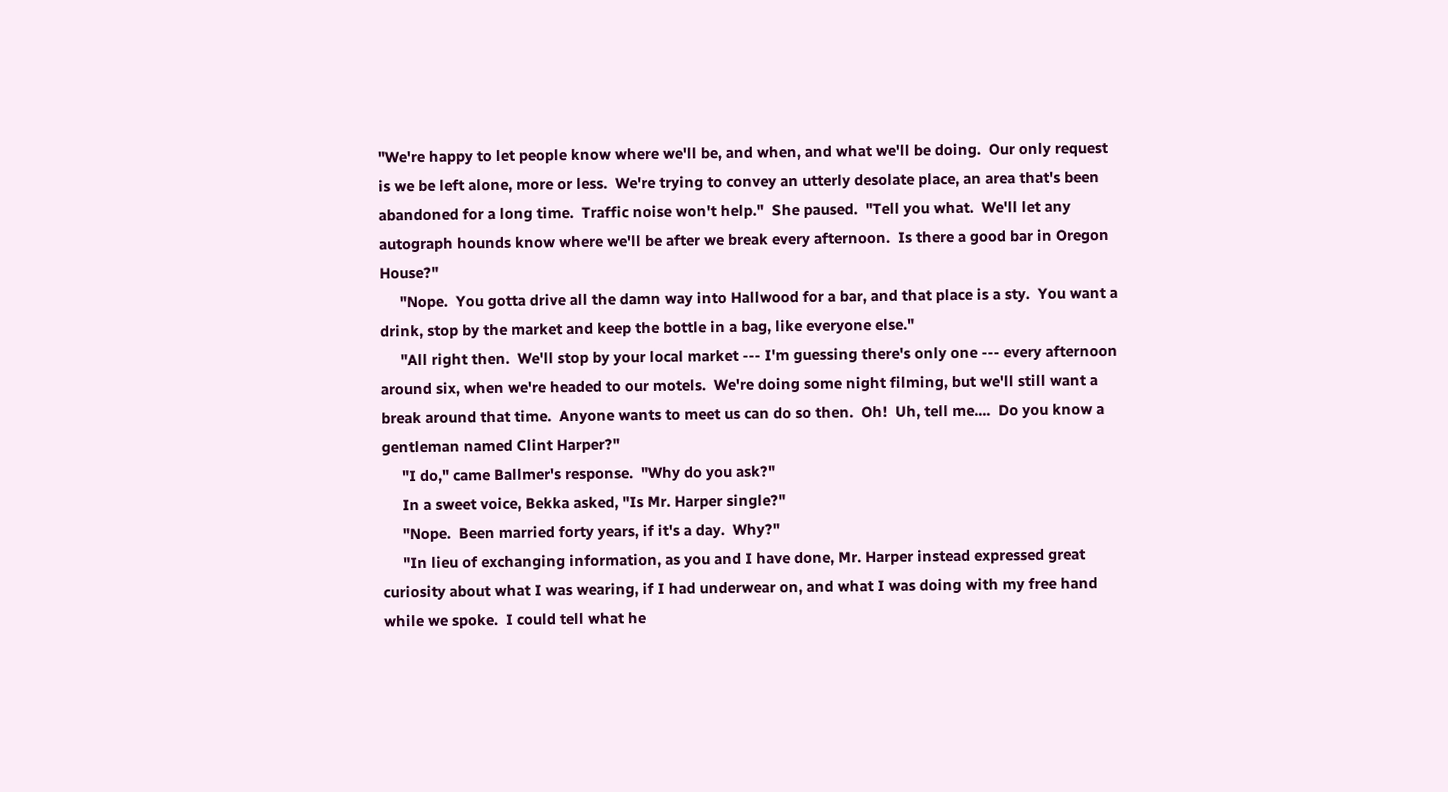"We're happy to let people know where we'll be, and when, and what we'll be doing.  Our only request is we be left alone, more or less.  We're trying to convey an utterly desolate place, an area that's been abandoned for a long time.  Traffic noise won't help."  She paused.  "Tell you what.  We'll let any autograph hounds know where we'll be after we break every afternoon.  Is there a good bar in Oregon House?"
     "Nope.  You gotta drive all the damn way into Hallwood for a bar, and that place is a sty.  You want a drink, stop by the market and keep the bottle in a bag, like everyone else."
     "All right then.  We'll stop by your local market --- I'm guessing there's only one --- every afternoon around six, when we're headed to our motels.  We're doing some night filming, but we'll still want a break around that time.  Anyone wants to meet us can do so then.  Oh!  Uh, tell me....  Do you know a gentleman named Clint Harper?"
     "I do," came Ballmer's response.  "Why do you ask?"
     In a sweet voice, Bekka asked, "Is Mr. Harper single?"
     "Nope.  Been married forty years, if it's a day.  Why?"
     "In lieu of exchanging information, as you and I have done, Mr. Harper instead expressed great curiosity about what I was wearing, if I had underwear on, and what I was doing with my free hand while we spoke.  I could tell what he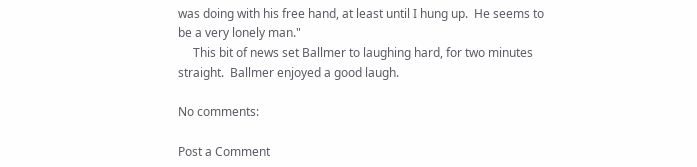was doing with his free hand, at least until I hung up.  He seems to be a very lonely man."
     This bit of news set Ballmer to laughing hard, for two minutes straight.  Ballmer enjoyed a good laugh.

No comments:

Post a Comment